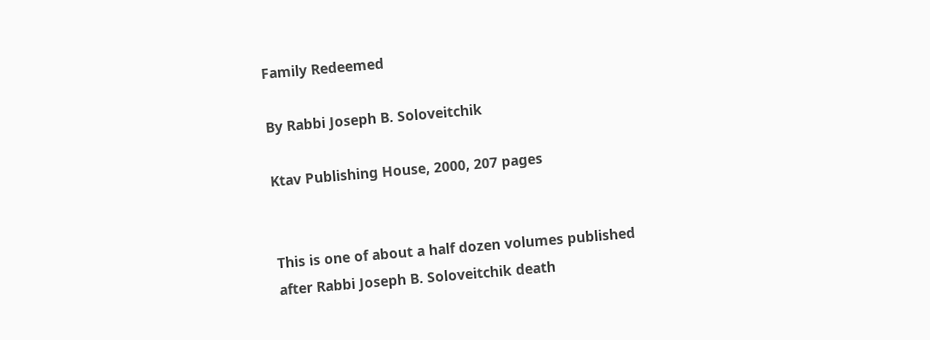Family Redeemed

By Rabbi Joseph B. Soloveitchik

Ktav Publishing House, 2000, 207 pages


This is one of about a half dozen volumes published after Rabbi Joseph B. Soloveitchik death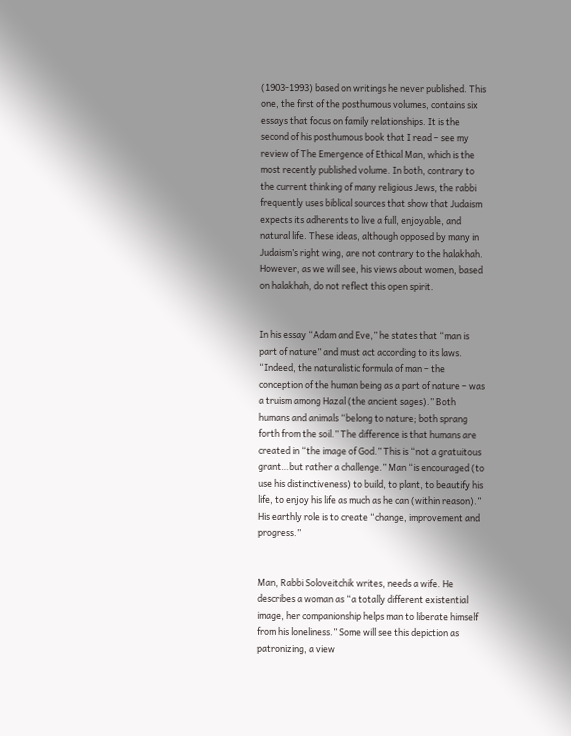(1903-1993) based on writings he never published. This one, the first of the posthumous volumes, contains six essays that focus on family relationships. It is the second of his posthumous book that I read – see my review of The Emergence of Ethical Man, which is the most recently published volume. In both, contrary to the current thinking of many religious Jews, the rabbi frequently uses biblical sources that show that Judaism expects its adherents to live a full, enjoyable, and natural life. These ideas, although opposed by many in Judaism’s right wing, are not contrary to the halakhah. However, as we will see, his views about women, based on halakhah, do not reflect this open spirit.


In his essay “Adam and Eve,” he states that “man is part of nature” and must act according to its laws. “Indeed, the naturalistic formula of man – the conception of the human being as a part of nature – was a truism among Hazal (the ancient sages).” Both humans and animals “belong to nature; both sprang forth from the soil.” The difference is that humans are created in “the image of God.” This is “not a gratuitous grant…but rather a challenge.” Man “is encouraged (to use his distinctiveness) to build, to plant, to beautify his life, to enjoy his life as much as he can (within reason).” His earthly role is to create “change, improvement and progress.”


Man, Rabbi Soloveitchik writes, needs a wife. He describes a woman as “a totally different existential image, her companionship helps man to liberate himself from his loneliness.” Some will see this depiction as patronizing, a view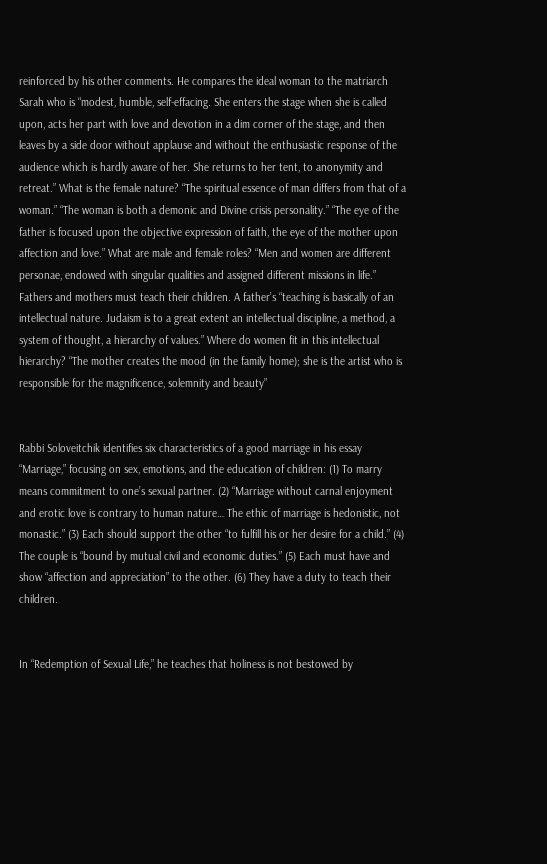reinforced by his other comments. He compares the ideal woman to the matriarch Sarah who is “modest, humble, self-effacing. She enters the stage when she is called upon, acts her part with love and devotion in a dim corner of the stage, and then leaves by a side door without applause and without the enthusiastic response of the audience which is hardly aware of her. She returns to her tent, to anonymity and retreat.” What is the female nature? “The spiritual essence of man differs from that of a woman.” “The woman is both a demonic and Divine crisis personality.” “The eye of the father is focused upon the objective expression of faith, the eye of the mother upon affection and love.” What are male and female roles? “Men and women are different personae, endowed with singular qualities and assigned different missions in life.” Fathers and mothers must teach their children. A father’s “teaching is basically of an intellectual nature. Judaism is to a great extent an intellectual discipline, a method, a system of thought, a hierarchy of values.” Where do women fit in this intellectual hierarchy? “The mother creates the mood (in the family home); she is the artist who is responsible for the magnificence, solemnity and beauty”


Rabbi Soloveitchik identifies six characteristics of a good marriage in his essay “Marriage,” focusing on sex, emotions, and the education of children: (1) To marry means commitment to one’s sexual partner. (2) “Marriage without carnal enjoyment and erotic love is contrary to human nature… The ethic of marriage is hedonistic, not monastic.” (3) Each should support the other “to fulfill his or her desire for a child.” (4) The couple is “bound by mutual civil and economic duties.” (5) Each must have and show “affection and appreciation” to the other. (6) They have a duty to teach their children.


In “Redemption of Sexual Life,” he teaches that holiness is not bestowed by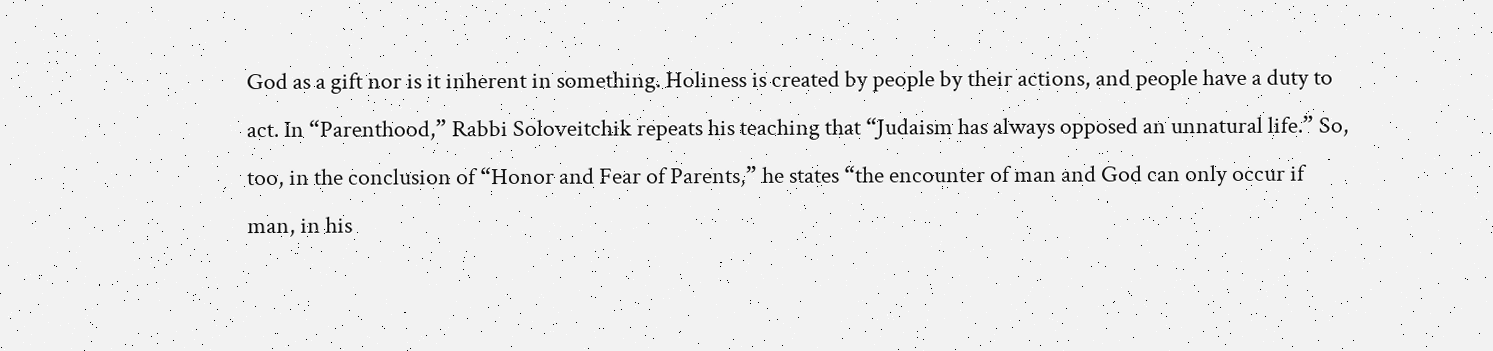God as a gift nor is it inherent in something. Holiness is created by people by their actions, and people have a duty to act. In “Parenthood,” Rabbi Soloveitchik repeats his teaching that “Judaism has always opposed an unnatural life.” So, too, in the conclusion of “Honor and Fear of Parents,” he states “the encounter of man and God can only occur if man, in his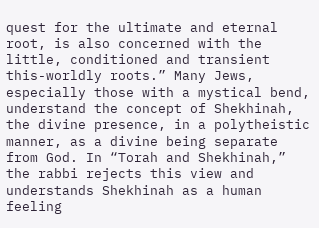quest for the ultimate and eternal root, is also concerned with the little, conditioned and transient this-worldly roots.” Many Jews, especially those with a mystical bend, understand the concept of Shekhinah, the divine presence, in a polytheistic manner, as a divine being separate from God. In “Torah and Shekhinah,” the rabbi rejects this view and understands Shekhinah as a human feeling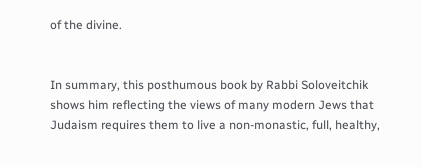of the divine.


In summary, this posthumous book by Rabbi Soloveitchik shows him reflecting the views of many modern Jews that Judaism requires them to live a non-monastic, full, healthy,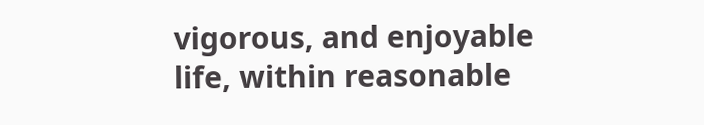vigorous, and enjoyable life, within reasonable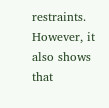restraints. However, it also shows that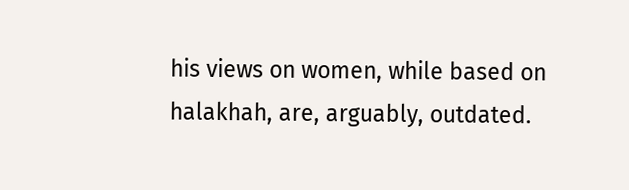his views on women, while based on halakhah, are, arguably, outdated.